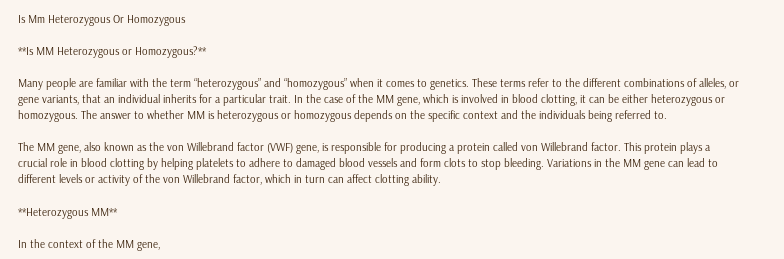Is Mm Heterozygous Or Homozygous

**Is MM Heterozygous or Homozygous?**

Many people are familiar with the term “heterozygous” and “homozygous” when it comes to genetics. These terms refer to the different combinations of alleles, or gene variants, that an individual inherits for a particular trait. In the case of the MM gene, which is involved in blood clotting, it can be either heterozygous or homozygous. The answer to whether MM is heterozygous or homozygous depends on the specific context and the individuals being referred to.

The MM gene, also known as the von Willebrand factor (VWF) gene, is responsible for producing a protein called von Willebrand factor. This protein plays a crucial role in blood clotting by helping platelets to adhere to damaged blood vessels and form clots to stop bleeding. Variations in the MM gene can lead to different levels or activity of the von Willebrand factor, which in turn can affect clotting ability.

**Heterozygous MM**

In the context of the MM gene,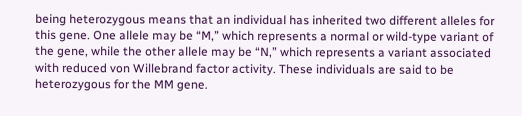being heterozygous means that an individual has inherited two different alleles for this gene. One allele may be “M,” which represents a normal or wild-type variant of the gene, while the other allele may be “N,” which represents a variant associated with reduced von Willebrand factor activity. These individuals are said to be heterozygous for the MM gene.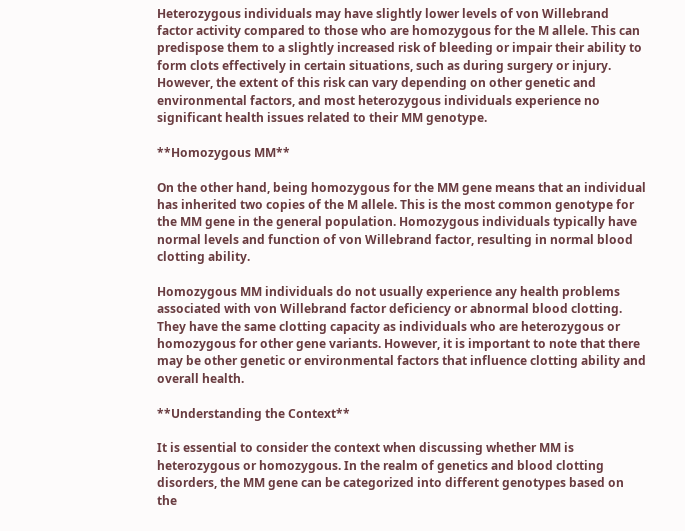Heterozygous individuals may have slightly lower levels of von Willebrand factor activity compared to those who are homozygous for the M allele. This can predispose them to a slightly increased risk of bleeding or impair their ability to form clots effectively in certain situations, such as during surgery or injury. However, the extent of this risk can vary depending on other genetic and environmental factors, and most heterozygous individuals experience no significant health issues related to their MM genotype.

**Homozygous MM**

On the other hand, being homozygous for the MM gene means that an individual has inherited two copies of the M allele. This is the most common genotype for the MM gene in the general population. Homozygous individuals typically have normal levels and function of von Willebrand factor, resulting in normal blood clotting ability.

Homozygous MM individuals do not usually experience any health problems associated with von Willebrand factor deficiency or abnormal blood clotting. They have the same clotting capacity as individuals who are heterozygous or homozygous for other gene variants. However, it is important to note that there may be other genetic or environmental factors that influence clotting ability and overall health.

**Understanding the Context**

It is essential to consider the context when discussing whether MM is heterozygous or homozygous. In the realm of genetics and blood clotting disorders, the MM gene can be categorized into different genotypes based on the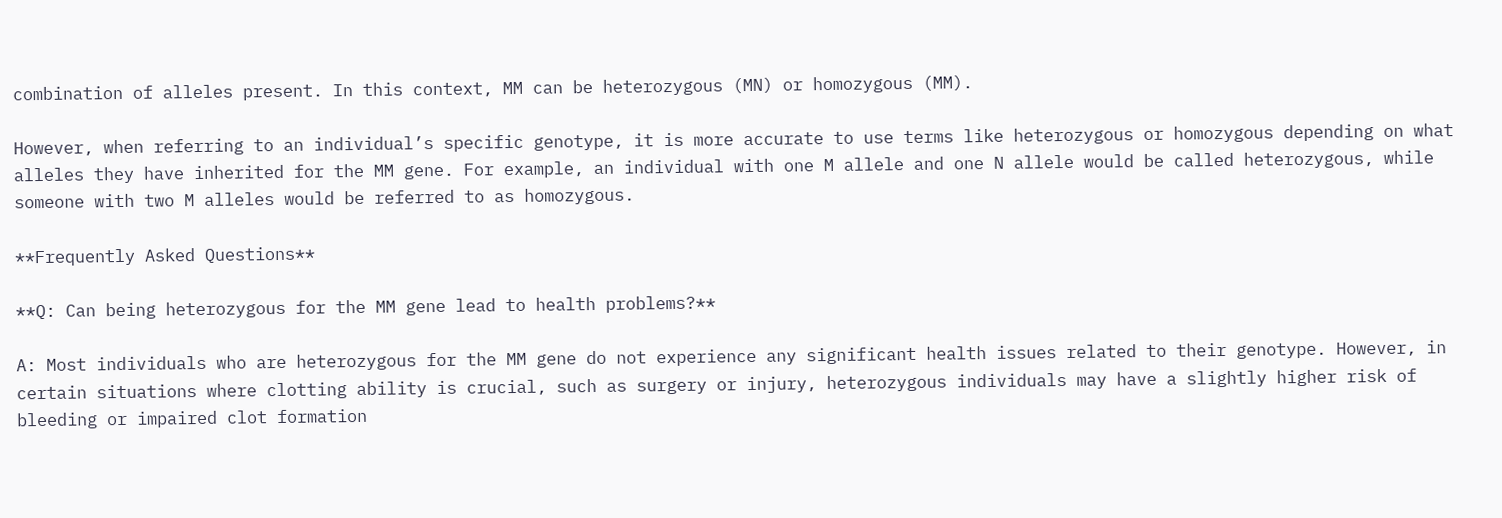combination of alleles present. In this context, MM can be heterozygous (MN) or homozygous (MM).

However, when referring to an individual’s specific genotype, it is more accurate to use terms like heterozygous or homozygous depending on what alleles they have inherited for the MM gene. For example, an individual with one M allele and one N allele would be called heterozygous, while someone with two M alleles would be referred to as homozygous.

**Frequently Asked Questions**

**Q: Can being heterozygous for the MM gene lead to health problems?**

A: Most individuals who are heterozygous for the MM gene do not experience any significant health issues related to their genotype. However, in certain situations where clotting ability is crucial, such as surgery or injury, heterozygous individuals may have a slightly higher risk of bleeding or impaired clot formation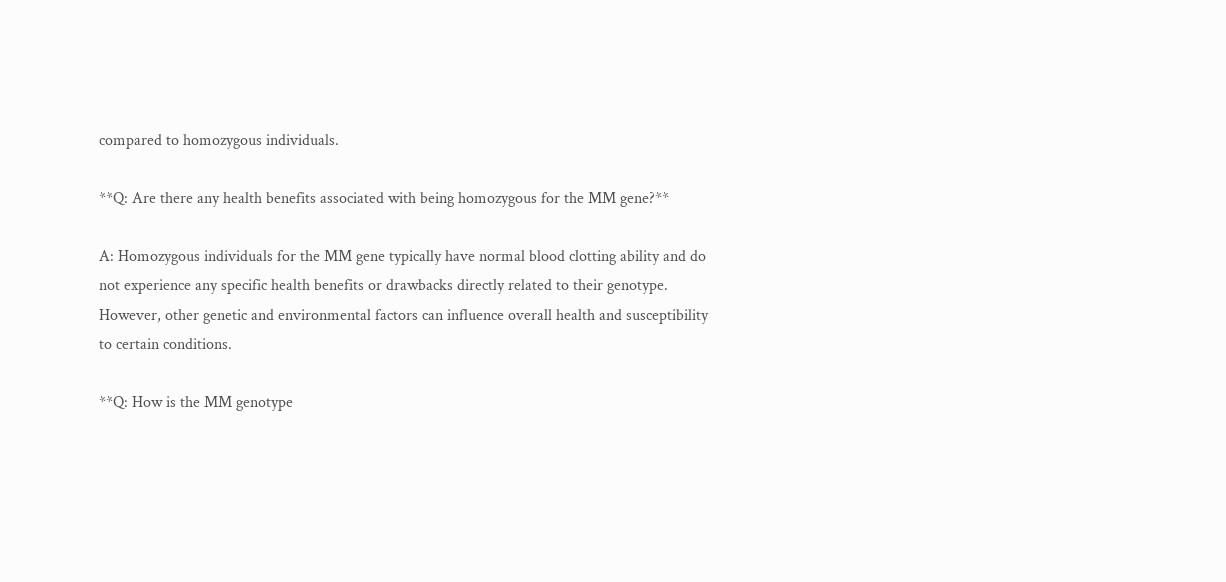compared to homozygous individuals.

**Q: Are there any health benefits associated with being homozygous for the MM gene?**

A: Homozygous individuals for the MM gene typically have normal blood clotting ability and do not experience any specific health benefits or drawbacks directly related to their genotype. However, other genetic and environmental factors can influence overall health and susceptibility to certain conditions.

**Q: How is the MM genotype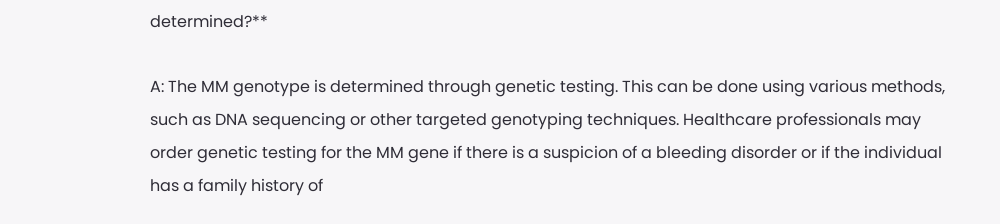determined?**

A: The MM genotype is determined through genetic testing. This can be done using various methods, such as DNA sequencing or other targeted genotyping techniques. Healthcare professionals may order genetic testing for the MM gene if there is a suspicion of a bleeding disorder or if the individual has a family history of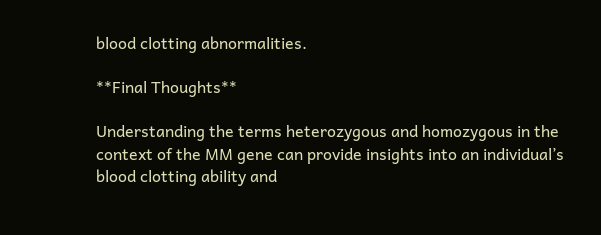blood clotting abnormalities.

**Final Thoughts**

Understanding the terms heterozygous and homozygous in the context of the MM gene can provide insights into an individual’s blood clotting ability and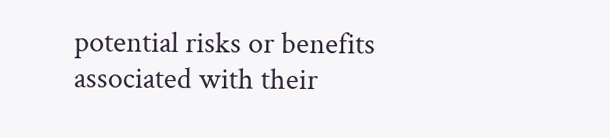potential risks or benefits associated with their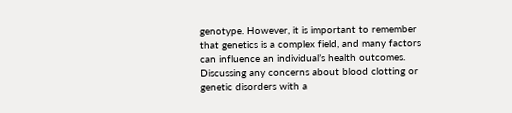genotype. However, it is important to remember that genetics is a complex field, and many factors can influence an individual’s health outcomes. Discussing any concerns about blood clotting or genetic disorders with a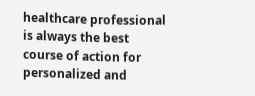healthcare professional is always the best course of action for personalized and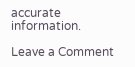accurate information.

Leave a Comment